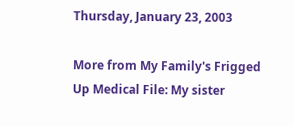Thursday, January 23, 2003

More from My Family's Frigged Up Medical File: My sister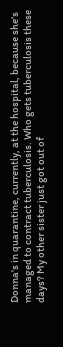Donna's in quarantine, currently, at the hospital, because she's managed to contract tuberculosis. Who gets tuberculosis these days? My other sister just got out of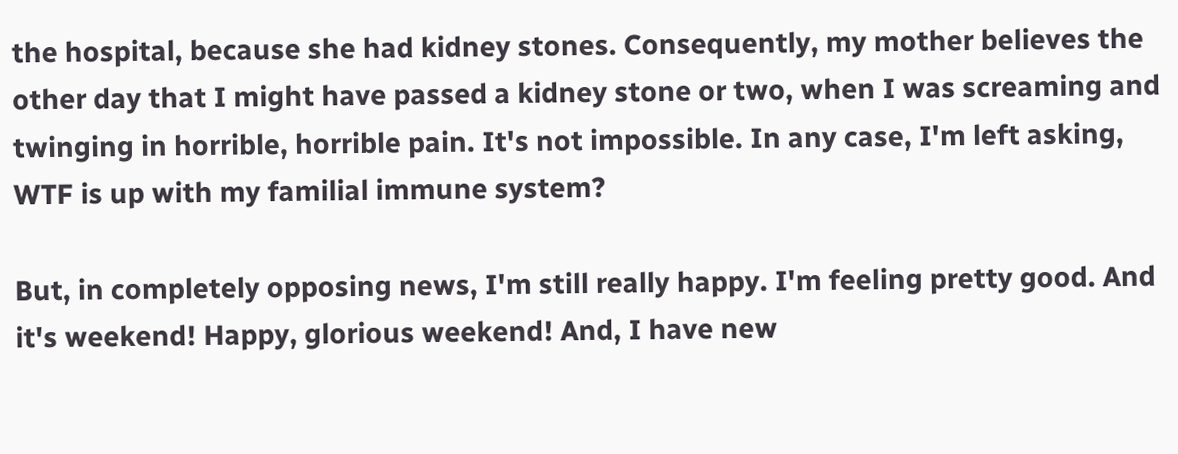the hospital, because she had kidney stones. Consequently, my mother believes the other day that I might have passed a kidney stone or two, when I was screaming and twinging in horrible, horrible pain. It's not impossible. In any case, I'm left asking, WTF is up with my familial immune system?

But, in completely opposing news, I'm still really happy. I'm feeling pretty good. And it's weekend! Happy, glorious weekend! And, I have new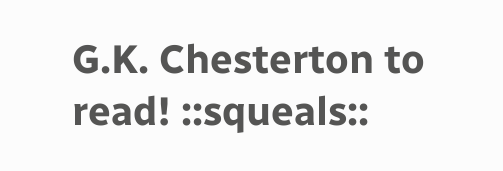G.K. Chesterton to read! ::squeals::